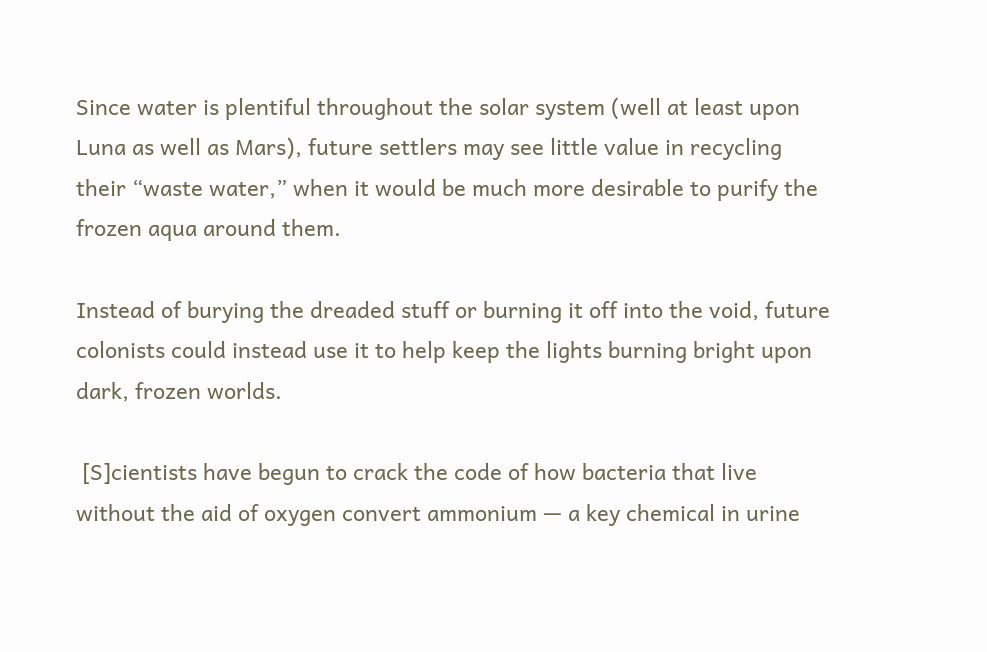Since water is plentiful throughout the solar system (well at least upon Luna as well as Mars), future settlers may see little value in recycling their “waste water,” when it would be much more desirable to purify the frozen aqua around them.

Instead of burying the dreaded stuff or burning it off into the void, future colonists could instead use it to help keep the lights burning bright upon dark, frozen worlds.

 [S]cientists have begun to crack the code of how bacteria that live without the aid of oxygen convert ammonium — a key chemical in urine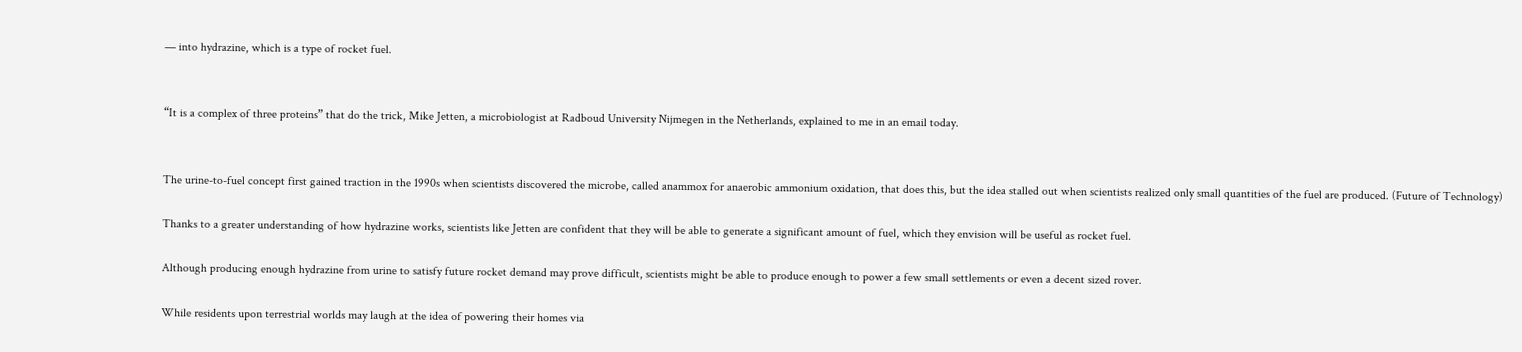— into hydrazine, which is a type of rocket fuel.


“It is a complex of three proteins” that do the trick, Mike Jetten, a microbiologist at Radboud University Nijmegen in the Netherlands, explained to me in an email today.


The urine-to-fuel concept first gained traction in the 1990s when scientists discovered the microbe, called anammox for anaerobic ammonium oxidation, that does this, but the idea stalled out when scientists realized only small quantities of the fuel are produced. (Future of Technology)

Thanks to a greater understanding of how hydrazine works, scientists like Jetten are confident that they will be able to generate a significant amount of fuel, which they envision will be useful as rocket fuel.

Although producing enough hydrazine from urine to satisfy future rocket demand may prove difficult, scientists might be able to produce enough to power a few small settlements or even a decent sized rover.

While residents upon terrestrial worlds may laugh at the idea of powering their homes via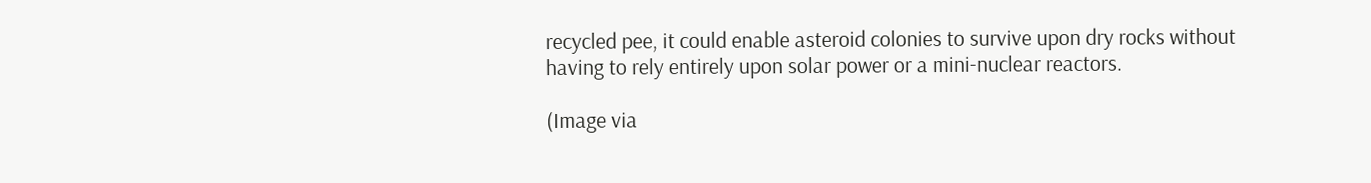recycled pee, it could enable asteroid colonies to survive upon dry rocks without having to rely entirely upon solar power or a mini-nuclear reactors.

(Image via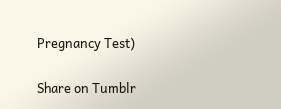Pregnancy Test)

Share on Tumblr